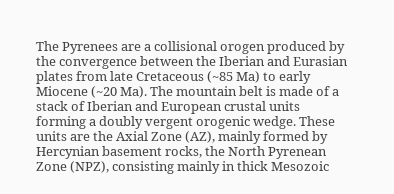The Pyrenees are a collisional orogen produced by the convergence between the Iberian and Eurasian plates from late Cretaceous (~85 Ma) to early Miocene (~20 Ma). The mountain belt is made of a stack of Iberian and European crustal units forming a doubly vergent orogenic wedge. These units are the Axial Zone (AZ), mainly formed by Hercynian basement rocks, the North Pyrenean Zone (NPZ), consisting mainly in thick Mesozoic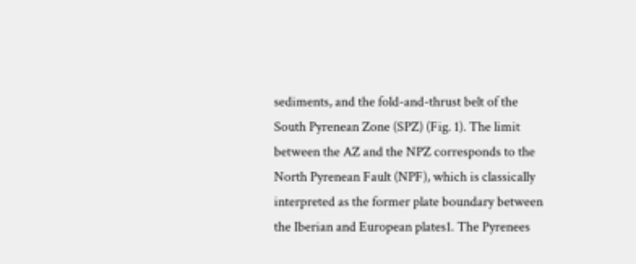sediments, and the fold-and-thrust belt of the South Pyrenean Zone (SPZ) (Fig. 1). The limit between the AZ and the NPZ corresponds to the North Pyrenean Fault (NPF), which is classically interpreted as the former plate boundary between the Iberian and European plates1. The Pyrenees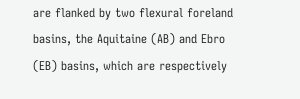are flanked by two flexural foreland basins, the Aquitaine (AB) and Ebro (EB) basins, which are respectively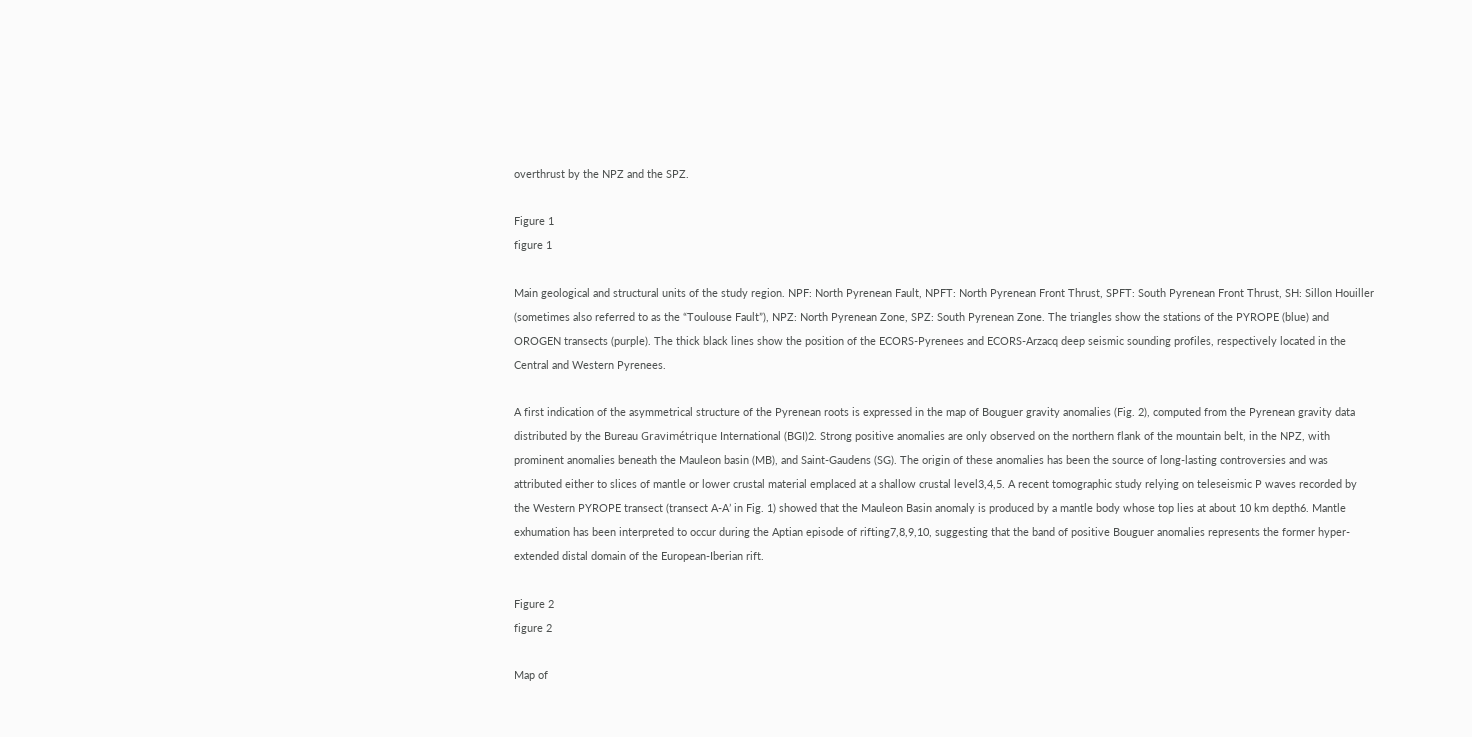overthrust by the NPZ and the SPZ.

Figure 1
figure 1

Main geological and structural units of the study region. NPF: North Pyrenean Fault, NPFT: North Pyrenean Front Thrust, SPFT: South Pyrenean Front Thrust, SH: Sillon Houiller (sometimes also referred to as the “Toulouse Fault”), NPZ: North Pyrenean Zone, SPZ: South Pyrenean Zone. The triangles show the stations of the PYROPE (blue) and OROGEN transects (purple). The thick black lines show the position of the ECORS-Pyrenees and ECORS-Arzacq deep seismic sounding profiles, respectively located in the Central and Western Pyrenees.

A first indication of the asymmetrical structure of the Pyrenean roots is expressed in the map of Bouguer gravity anomalies (Fig. 2), computed from the Pyrenean gravity data distributed by the Bureau Gravimétrique International (BGI)2. Strong positive anomalies are only observed on the northern flank of the mountain belt, in the NPZ, with prominent anomalies beneath the Mauleon basin (MB), and Saint-Gaudens (SG). The origin of these anomalies has been the source of long-lasting controversies and was attributed either to slices of mantle or lower crustal material emplaced at a shallow crustal level3,4,5. A recent tomographic study relying on teleseismic P waves recorded by the Western PYROPE transect (transect A-A’ in Fig. 1) showed that the Mauleon Basin anomaly is produced by a mantle body whose top lies at about 10 km depth6. Mantle exhumation has been interpreted to occur during the Aptian episode of rifting7,8,9,10, suggesting that the band of positive Bouguer anomalies represents the former hyper-extended distal domain of the European-Iberian rift.

Figure 2
figure 2

Map of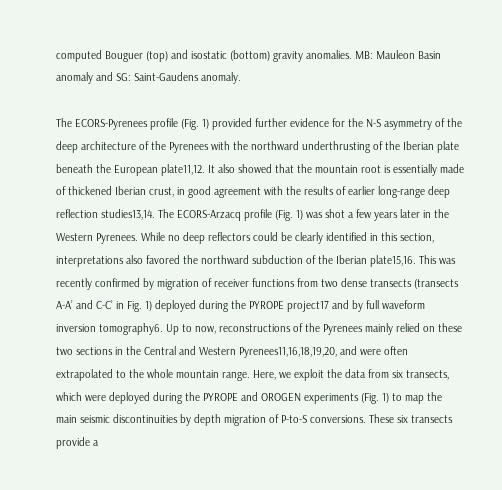computed Bouguer (top) and isostatic (bottom) gravity anomalies. MB: Mauleon Basin anomaly and SG: Saint-Gaudens anomaly.

The ECORS-Pyrenees profile (Fig. 1) provided further evidence for the N-S asymmetry of the deep architecture of the Pyrenees with the northward underthrusting of the Iberian plate beneath the European plate11,12. It also showed that the mountain root is essentially made of thickened Iberian crust, in good agreement with the results of earlier long-range deep reflection studies13,14. The ECORS-Arzacq profile (Fig. 1) was shot a few years later in the Western Pyrenees. While no deep reflectors could be clearly identified in this section, interpretations also favored the northward subduction of the Iberian plate15,16. This was recently confirmed by migration of receiver functions from two dense transects (transects A-A’ and C-C’ in Fig. 1) deployed during the PYROPE project17 and by full waveform inversion tomography6. Up to now, reconstructions of the Pyrenees mainly relied on these two sections in the Central and Western Pyrenees11,16,18,19,20, and were often extrapolated to the whole mountain range. Here, we exploit the data from six transects, which were deployed during the PYROPE and OROGEN experiments (Fig. 1) to map the main seismic discontinuities by depth migration of P-to-S conversions. These six transects provide a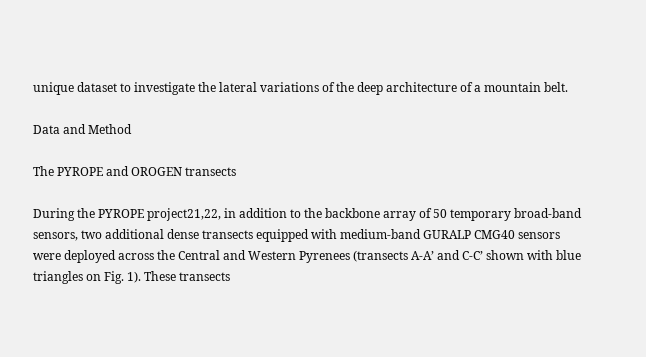unique dataset to investigate the lateral variations of the deep architecture of a mountain belt.

Data and Method

The PYROPE and OROGEN transects

During the PYROPE project21,22, in addition to the backbone array of 50 temporary broad-band sensors, two additional dense transects equipped with medium-band GURALP CMG40 sensors were deployed across the Central and Western Pyrenees (transects A-A’ and C-C’ shown with blue triangles on Fig. 1). These transects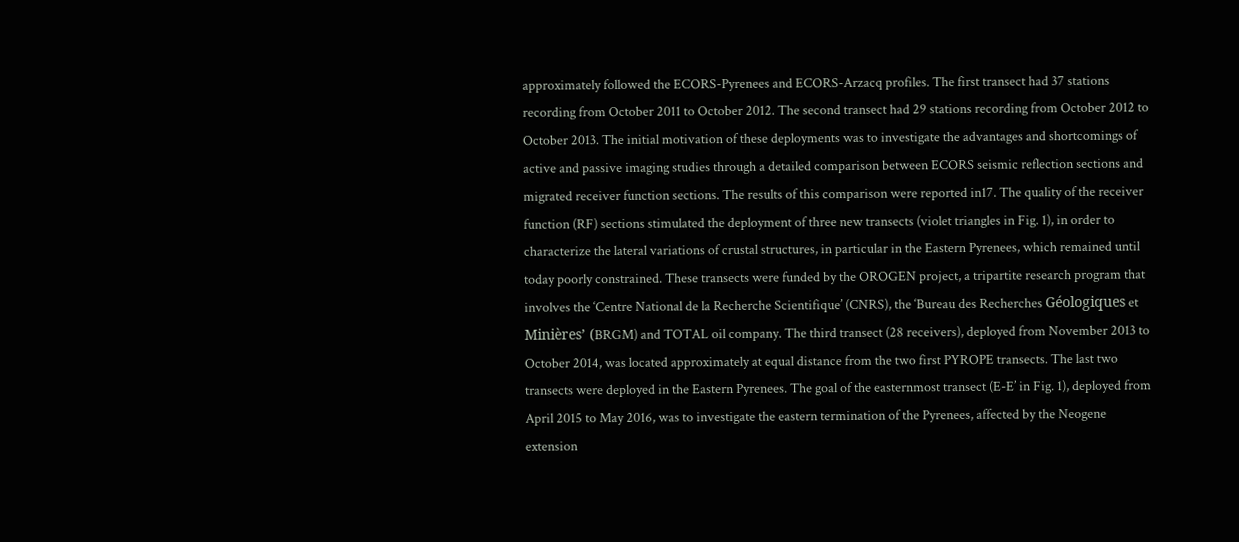approximately followed the ECORS-Pyrenees and ECORS-Arzacq profiles. The first transect had 37 stations recording from October 2011 to October 2012. The second transect had 29 stations recording from October 2012 to October 2013. The initial motivation of these deployments was to investigate the advantages and shortcomings of active and passive imaging studies through a detailed comparison between ECORS seismic reflection sections and migrated receiver function sections. The results of this comparison were reported in17. The quality of the receiver function (RF) sections stimulated the deployment of three new transects (violet triangles in Fig. 1), in order to characterize the lateral variations of crustal structures, in particular in the Eastern Pyrenees, which remained until today poorly constrained. These transects were funded by the OROGEN project, a tripartite research program that involves the ‘Centre National de la Recherche Scientifique’ (CNRS), the ‘Bureau des Recherches Géologiques et Minières’ (BRGM) and TOTAL oil company. The third transect (28 receivers), deployed from November 2013 to October 2014, was located approximately at equal distance from the two first PYROPE transects. The last two transects were deployed in the Eastern Pyrenees. The goal of the easternmost transect (E-E’ in Fig. 1), deployed from April 2015 to May 2016, was to investigate the eastern termination of the Pyrenees, affected by the Neogene extension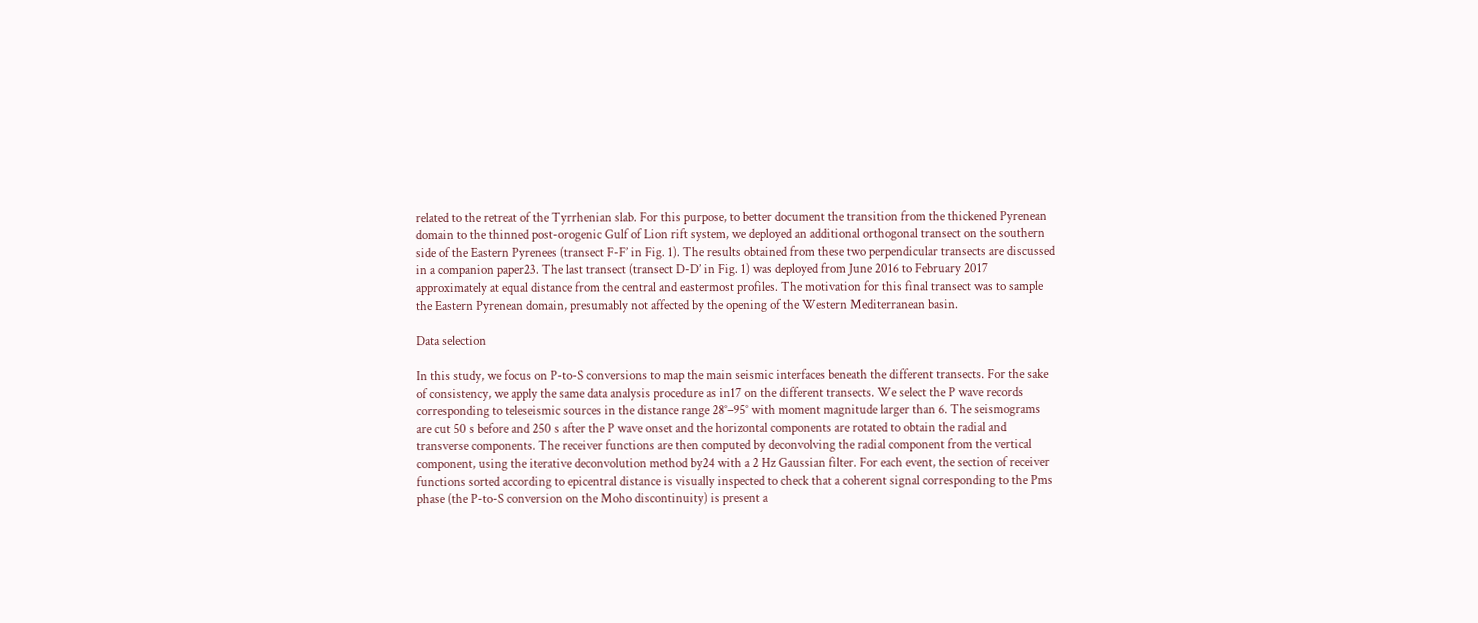related to the retreat of the Tyrrhenian slab. For this purpose, to better document the transition from the thickened Pyrenean domain to the thinned post-orogenic Gulf of Lion rift system, we deployed an additional orthogonal transect on the southern side of the Eastern Pyrenees (transect F-F’ in Fig. 1). The results obtained from these two perpendicular transects are discussed in a companion paper23. The last transect (transect D-D’ in Fig. 1) was deployed from June 2016 to February 2017 approximately at equal distance from the central and eastermost profiles. The motivation for this final transect was to sample the Eastern Pyrenean domain, presumably not affected by the opening of the Western Mediterranean basin.

Data selection

In this study, we focus on P-to-S conversions to map the main seismic interfaces beneath the different transects. For the sake of consistency, we apply the same data analysis procedure as in17 on the different transects. We select the P wave records corresponding to teleseismic sources in the distance range 28°–95° with moment magnitude larger than 6. The seismograms are cut 50 s before and 250 s after the P wave onset and the horizontal components are rotated to obtain the radial and transverse components. The receiver functions are then computed by deconvolving the radial component from the vertical component, using the iterative deconvolution method by24 with a 2 Hz Gaussian filter. For each event, the section of receiver functions sorted according to epicentral distance is visually inspected to check that a coherent signal corresponding to the Pms phase (the P-to-S conversion on the Moho discontinuity) is present a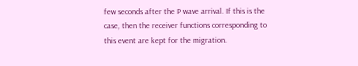few seconds after the P wave arrival. If this is the case, then the receiver functions corresponding to this event are kept for the migration.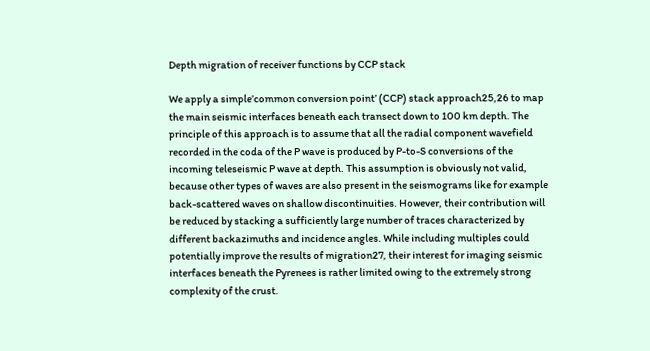Depth migration of receiver functions by CCP stack

We apply a simple’common conversion point’ (CCP) stack approach25,26 to map the main seismic interfaces beneath each transect down to 100 km depth. The principle of this approach is to assume that all the radial component wavefield recorded in the coda of the P wave is produced by P-to-S conversions of the incoming teleseismic P wave at depth. This assumption is obviously not valid, because other types of waves are also present in the seismograms like for example back-scattered waves on shallow discontinuities. However, their contribution will be reduced by stacking a sufficiently large number of traces characterized by different backazimuths and incidence angles. While including multiples could potentially improve the results of migration27, their interest for imaging seismic interfaces beneath the Pyrenees is rather limited owing to the extremely strong complexity of the crust.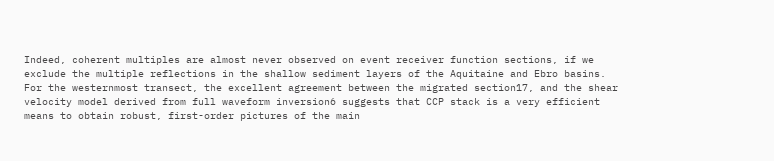Indeed, coherent multiples are almost never observed on event receiver function sections, if we exclude the multiple reflections in the shallow sediment layers of the Aquitaine and Ebro basins. For the westernmost transect, the excellent agreement between the migrated section17, and the shear velocity model derived from full waveform inversion6 suggests that CCP stack is a very efficient means to obtain robust, first-order pictures of the main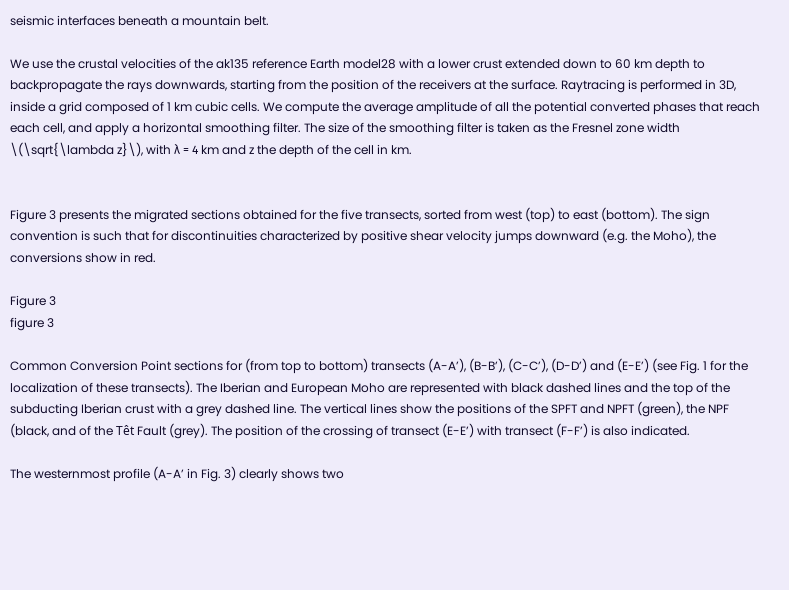seismic interfaces beneath a mountain belt.

We use the crustal velocities of the ak135 reference Earth model28 with a lower crust extended down to 60 km depth to backpropagate the rays downwards, starting from the position of the receivers at the surface. Raytracing is performed in 3D, inside a grid composed of 1 km cubic cells. We compute the average amplitude of all the potential converted phases that reach each cell, and apply a horizontal smoothing filter. The size of the smoothing filter is taken as the Fresnel zone width \(\sqrt{\lambda z}\), with λ = 4 km and z the depth of the cell in km.


Figure 3 presents the migrated sections obtained for the five transects, sorted from west (top) to east (bottom). The sign convention is such that for discontinuities characterized by positive shear velocity jumps downward (e.g. the Moho), the conversions show in red.

Figure 3
figure 3

Common Conversion Point sections for (from top to bottom) transects (A-A’), (B-B’), (C-C’), (D-D’) and (E-E’) (see Fig. 1 for the localization of these transects). The Iberian and European Moho are represented with black dashed lines and the top of the subducting Iberian crust with a grey dashed line. The vertical lines show the positions of the SPFT and NPFT (green), the NPF (black, and of the Têt Fault (grey). The position of the crossing of transect (E-E’) with transect (F-F’) is also indicated.

The westernmost profile (A-A’ in Fig. 3) clearly shows two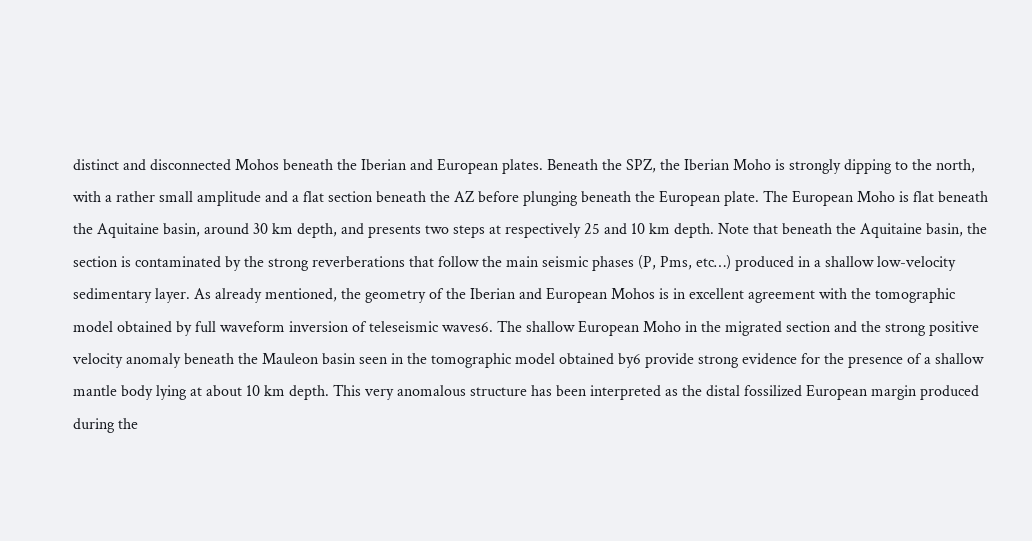distinct and disconnected Mohos beneath the Iberian and European plates. Beneath the SPZ, the Iberian Moho is strongly dipping to the north, with a rather small amplitude and a flat section beneath the AZ before plunging beneath the European plate. The European Moho is flat beneath the Aquitaine basin, around 30 km depth, and presents two steps at respectively 25 and 10 km depth. Note that beneath the Aquitaine basin, the section is contaminated by the strong reverberations that follow the main seismic phases (P, Pms, etc…) produced in a shallow low-velocity sedimentary layer. As already mentioned, the geometry of the Iberian and European Mohos is in excellent agreement with the tomographic model obtained by full waveform inversion of teleseismic waves6. The shallow European Moho in the migrated section and the strong positive velocity anomaly beneath the Mauleon basin seen in the tomographic model obtained by6 provide strong evidence for the presence of a shallow mantle body lying at about 10 km depth. This very anomalous structure has been interpreted as the distal fossilized European margin produced during the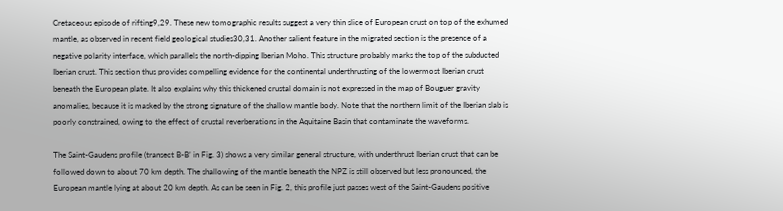Cretaceous episode of rifting9,29. These new tomographic results suggest a very thin slice of European crust on top of the exhumed mantle, as observed in recent field geological studies30,31. Another salient feature in the migrated section is the presence of a negative polarity interface, which parallels the north-dipping Iberian Moho. This structure probably marks the top of the subducted Iberian crust. This section thus provides compelling evidence for the continental underthrusting of the lowermost Iberian crust beneath the European plate. It also explains why this thickened crustal domain is not expressed in the map of Bouguer gravity anomalies, because it is masked by the strong signature of the shallow mantle body. Note that the northern limit of the Iberian slab is poorly constrained, owing to the effect of crustal reverberations in the Aquitaine Basin that contaminate the waveforms.

The Saint-Gaudens profile (transect B-B’ in Fig. 3) shows a very similar general structure, with underthrust Iberian crust that can be followed down to about 70 km depth. The shallowing of the mantle beneath the NPZ is still observed but less pronounced, the European mantle lying at about 20 km depth. As can be seen in Fig. 2, this profile just passes west of the Saint-Gaudens positive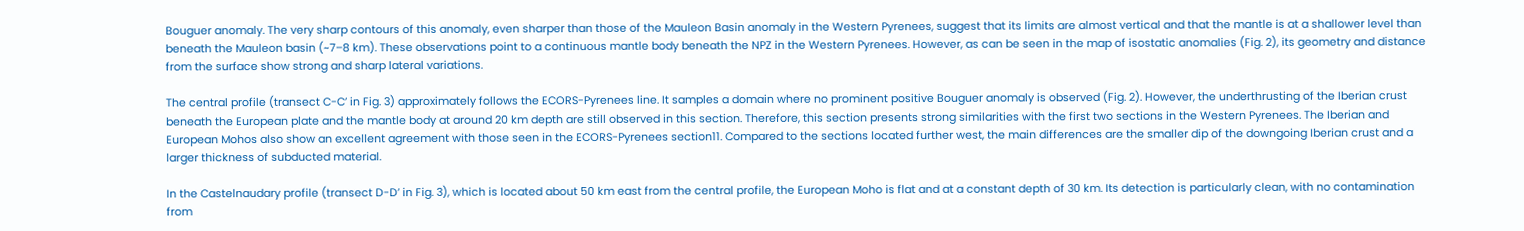Bouguer anomaly. The very sharp contours of this anomaly, even sharper than those of the Mauleon Basin anomaly in the Western Pyrenees, suggest that its limits are almost vertical and that the mantle is at a shallower level than beneath the Mauleon basin (~7–8 km). These observations point to a continuous mantle body beneath the NPZ in the Western Pyrenees. However, as can be seen in the map of isostatic anomalies (Fig. 2), its geometry and distance from the surface show strong and sharp lateral variations.

The central profile (transect C-C’ in Fig. 3) approximately follows the ECORS-Pyrenees line. It samples a domain where no prominent positive Bouguer anomaly is observed (Fig. 2). However, the underthrusting of the Iberian crust beneath the European plate and the mantle body at around 20 km depth are still observed in this section. Therefore, this section presents strong similarities with the first two sections in the Western Pyrenees. The Iberian and European Mohos also show an excellent agreement with those seen in the ECORS-Pyrenees section11. Compared to the sections located further west, the main differences are the smaller dip of the downgoing Iberian crust and a larger thickness of subducted material.

In the Castelnaudary profile (transect D-D’ in Fig. 3), which is located about 50 km east from the central profile, the European Moho is flat and at a constant depth of 30 km. Its detection is particularly clean, with no contamination from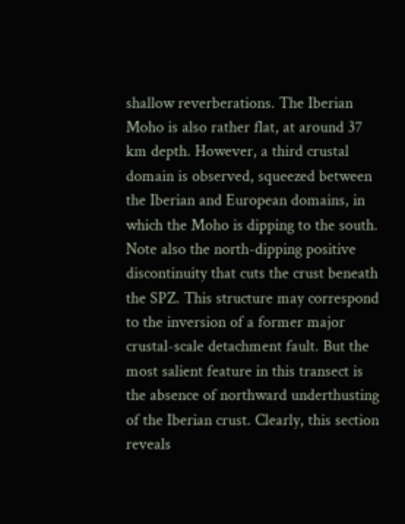shallow reverberations. The Iberian Moho is also rather flat, at around 37 km depth. However, a third crustal domain is observed, squeezed between the Iberian and European domains, in which the Moho is dipping to the south. Note also the north-dipping positive discontinuity that cuts the crust beneath the SPZ. This structure may correspond to the inversion of a former major crustal-scale detachment fault. But the most salient feature in this transect is the absence of northward underthusting of the Iberian crust. Clearly, this section reveals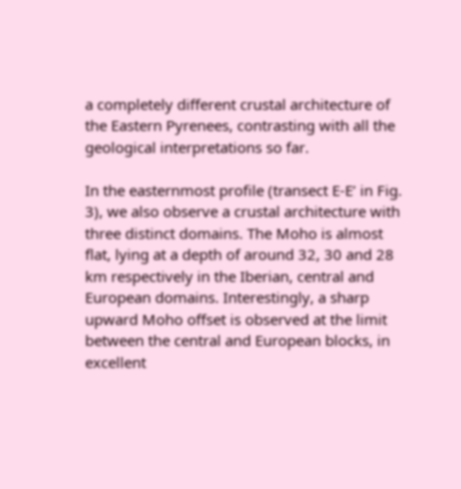a completely different crustal architecture of the Eastern Pyrenees, contrasting with all the geological interpretations so far.

In the easternmost profile (transect E-E’ in Fig. 3), we also observe a crustal architecture with three distinct domains. The Moho is almost flat, lying at a depth of around 32, 30 and 28 km respectively in the Iberian, central and European domains. Interestingly, a sharp upward Moho offset is observed at the limit between the central and European blocks, in excellent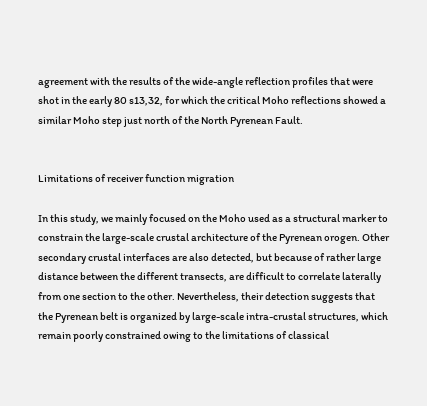agreement with the results of the wide-angle reflection profiles that were shot in the early 80 s13,32, for which the critical Moho reflections showed a similar Moho step just north of the North Pyrenean Fault.


Limitations of receiver function migration

In this study, we mainly focused on the Moho used as a structural marker to constrain the large-scale crustal architecture of the Pyrenean orogen. Other secondary crustal interfaces are also detected, but because of rather large distance between the different transects, are difficult to correlate laterally from one section to the other. Nevertheless, their detection suggests that the Pyrenean belt is organized by large-scale intra-crustal structures, which remain poorly constrained owing to the limitations of classical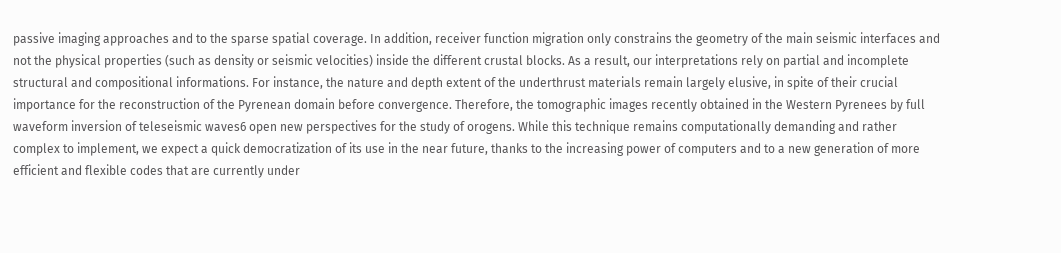passive imaging approaches and to the sparse spatial coverage. In addition, receiver function migration only constrains the geometry of the main seismic interfaces and not the physical properties (such as density or seismic velocities) inside the different crustal blocks. As a result, our interpretations rely on partial and incomplete structural and compositional informations. For instance, the nature and depth extent of the underthrust materials remain largely elusive, in spite of their crucial importance for the reconstruction of the Pyrenean domain before convergence. Therefore, the tomographic images recently obtained in the Western Pyrenees by full waveform inversion of teleseismic waves6 open new perspectives for the study of orogens. While this technique remains computationally demanding and rather complex to implement, we expect a quick democratization of its use in the near future, thanks to the increasing power of computers and to a new generation of more efficient and flexible codes that are currently under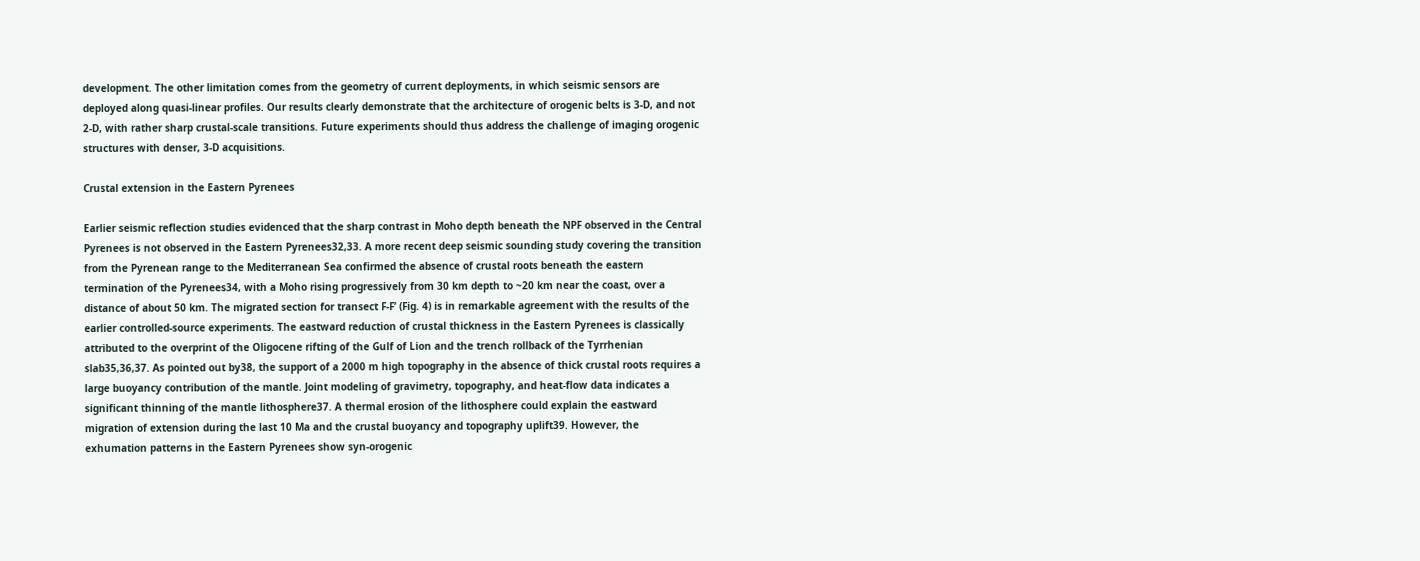development. The other limitation comes from the geometry of current deployments, in which seismic sensors are deployed along quasi-linear profiles. Our results clearly demonstrate that the architecture of orogenic belts is 3-D, and not 2-D, with rather sharp crustal-scale transitions. Future experiments should thus address the challenge of imaging orogenic structures with denser, 3-D acquisitions.

Crustal extension in the Eastern Pyrenees

Earlier seismic reflection studies evidenced that the sharp contrast in Moho depth beneath the NPF observed in the Central Pyrenees is not observed in the Eastern Pyrenees32,33. A more recent deep seismic sounding study covering the transition from the Pyrenean range to the Mediterranean Sea confirmed the absence of crustal roots beneath the eastern termination of the Pyrenees34, with a Moho rising progressively from 30 km depth to ~20 km near the coast, over a distance of about 50 km. The migrated section for transect F-F’ (Fig. 4) is in remarkable agreement with the results of the earlier controlled-source experiments. The eastward reduction of crustal thickness in the Eastern Pyrenees is classically attributed to the overprint of the Oligocene rifting of the Gulf of Lion and the trench rollback of the Tyrrhenian slab35,36,37. As pointed out by38, the support of a 2000 m high topography in the absence of thick crustal roots requires a large buoyancy contribution of the mantle. Joint modeling of gravimetry, topography, and heat-flow data indicates a significant thinning of the mantle lithosphere37. A thermal erosion of the lithosphere could explain the eastward migration of extension during the last 10 Ma and the crustal buoyancy and topography uplift39. However, the exhumation patterns in the Eastern Pyrenees show syn-orogenic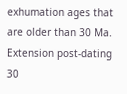exhumation ages that are older than 30 Ma. Extension post-dating 30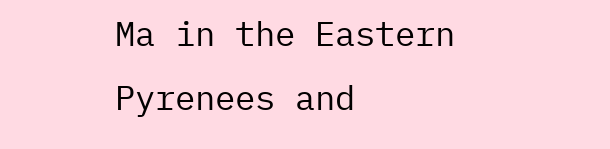Ma in the Eastern Pyrenees and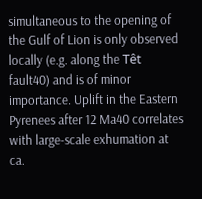simultaneous to the opening of the Gulf of Lion is only observed locally (e.g. along the Têt fault40) and is of minor importance. Uplift in the Eastern Pyrenees after 12 Ma40 correlates with large-scale exhumation at ca.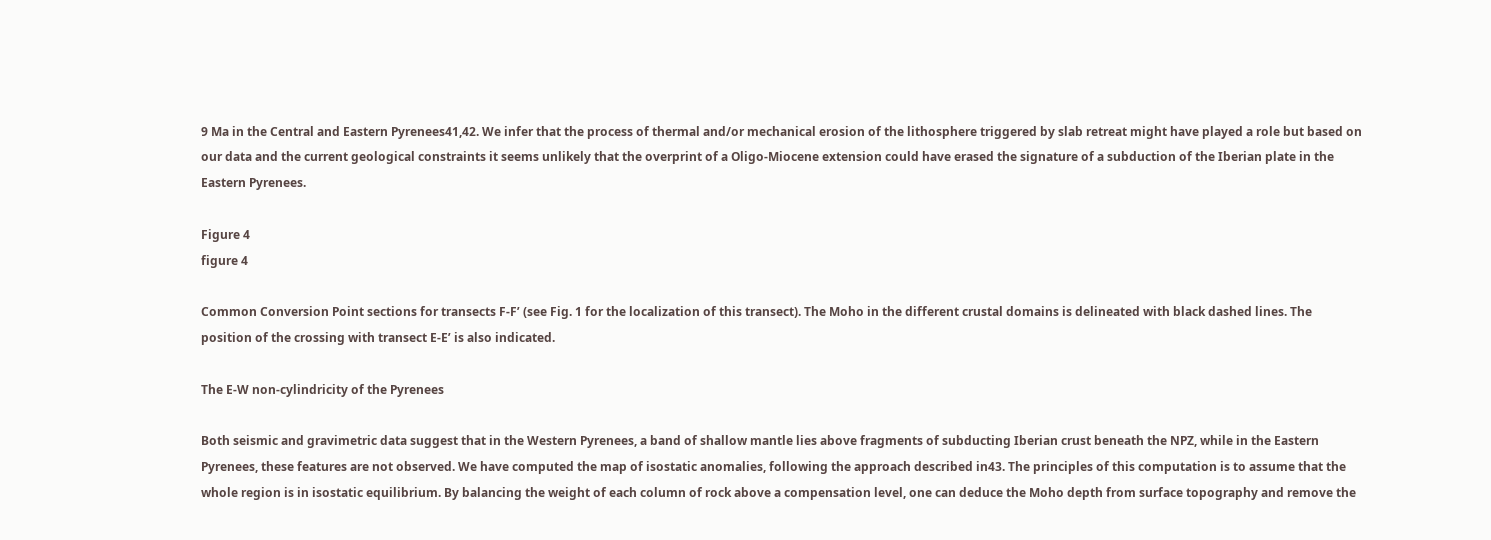9 Ma in the Central and Eastern Pyrenees41,42. We infer that the process of thermal and/or mechanical erosion of the lithosphere triggered by slab retreat might have played a role but based on our data and the current geological constraints it seems unlikely that the overprint of a Oligo-Miocene extension could have erased the signature of a subduction of the Iberian plate in the Eastern Pyrenees.

Figure 4
figure 4

Common Conversion Point sections for transects F-F’ (see Fig. 1 for the localization of this transect). The Moho in the different crustal domains is delineated with black dashed lines. The position of the crossing with transect E-E’ is also indicated.

The E-W non-cylindricity of the Pyrenees

Both seismic and gravimetric data suggest that in the Western Pyrenees, a band of shallow mantle lies above fragments of subducting Iberian crust beneath the NPZ, while in the Eastern Pyrenees, these features are not observed. We have computed the map of isostatic anomalies, following the approach described in43. The principles of this computation is to assume that the whole region is in isostatic equilibrium. By balancing the weight of each column of rock above a compensation level, one can deduce the Moho depth from surface topography and remove the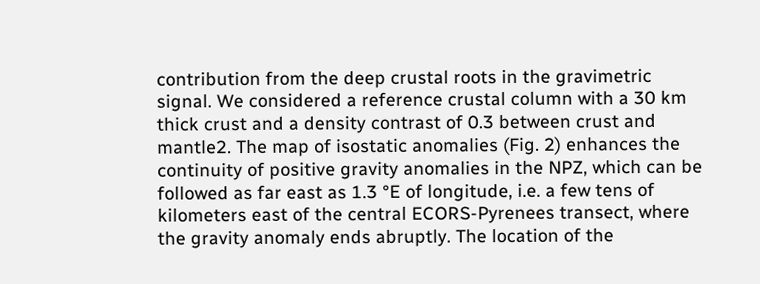contribution from the deep crustal roots in the gravimetric signal. We considered a reference crustal column with a 30 km thick crust and a density contrast of 0.3 between crust and mantle2. The map of isostatic anomalies (Fig. 2) enhances the continuity of positive gravity anomalies in the NPZ, which can be followed as far east as 1.3 °E of longitude, i.e. a few tens of kilometers east of the central ECORS-Pyrenees transect, where the gravity anomaly ends abruptly. The location of the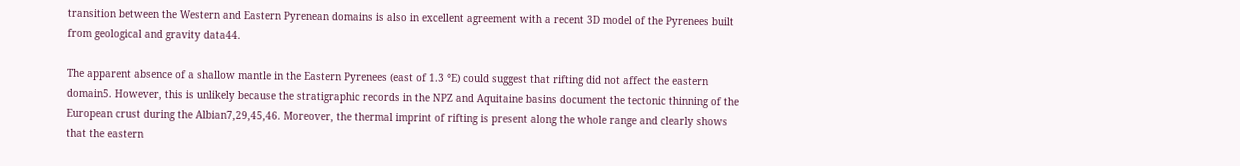transition between the Western and Eastern Pyrenean domains is also in excellent agreement with a recent 3D model of the Pyrenees built from geological and gravity data44.

The apparent absence of a shallow mantle in the Eastern Pyrenees (east of 1.3 °E) could suggest that rifting did not affect the eastern domain5. However, this is unlikely because the stratigraphic records in the NPZ and Aquitaine basins document the tectonic thinning of the European crust during the Albian7,29,45,46. Moreover, the thermal imprint of rifting is present along the whole range and clearly shows that the eastern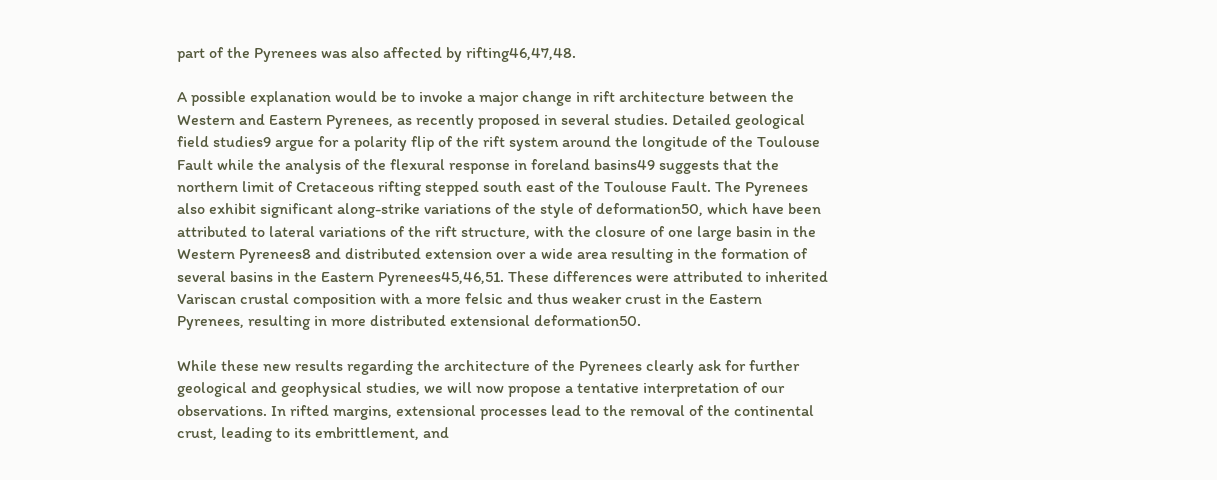part of the Pyrenees was also affected by rifting46,47,48.

A possible explanation would be to invoke a major change in rift architecture between the Western and Eastern Pyrenees, as recently proposed in several studies. Detailed geological field studies9 argue for a polarity flip of the rift system around the longitude of the Toulouse Fault while the analysis of the flexural response in foreland basins49 suggests that the northern limit of Cretaceous rifting stepped south east of the Toulouse Fault. The Pyrenees also exhibit significant along-strike variations of the style of deformation50, which have been attributed to lateral variations of the rift structure, with the closure of one large basin in the Western Pyrenees8 and distributed extension over a wide area resulting in the formation of several basins in the Eastern Pyrenees45,46,51. These differences were attributed to inherited Variscan crustal composition with a more felsic and thus weaker crust in the Eastern Pyrenees, resulting in more distributed extensional deformation50.

While these new results regarding the architecture of the Pyrenees clearly ask for further geological and geophysical studies, we will now propose a tentative interpretation of our observations. In rifted margins, extensional processes lead to the removal of the continental crust, leading to its embrittlement, and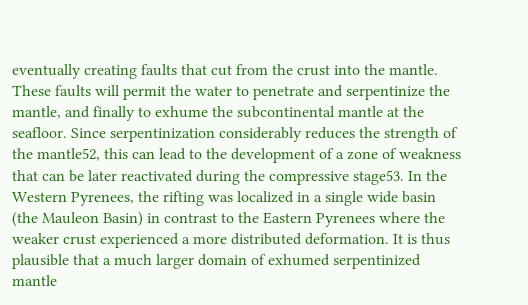eventually creating faults that cut from the crust into the mantle. These faults will permit the water to penetrate and serpentinize the mantle, and finally to exhume the subcontinental mantle at the seafloor. Since serpentinization considerably reduces the strength of the mantle52, this can lead to the development of a zone of weakness that can be later reactivated during the compressive stage53. In the Western Pyrenees, the rifting was localized in a single wide basin (the Mauleon Basin) in contrast to the Eastern Pyrenees where the weaker crust experienced a more distributed deformation. It is thus plausible that a much larger domain of exhumed serpentinized mantle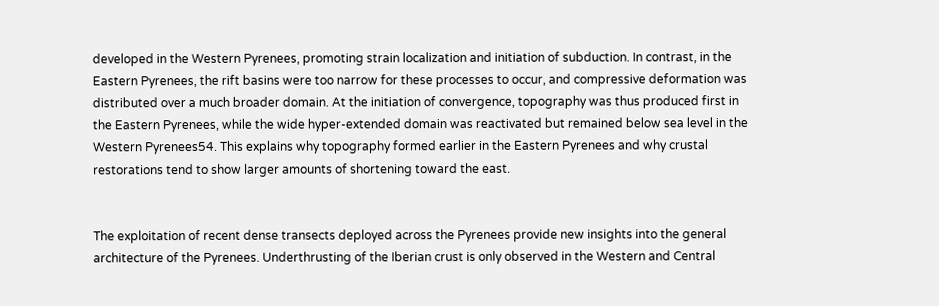developed in the Western Pyrenees, promoting strain localization and initiation of subduction. In contrast, in the Eastern Pyrenees, the rift basins were too narrow for these processes to occur, and compressive deformation was distributed over a much broader domain. At the initiation of convergence, topography was thus produced first in the Eastern Pyrenees, while the wide hyper-extended domain was reactivated but remained below sea level in the Western Pyrenees54. This explains why topography formed earlier in the Eastern Pyrenees and why crustal restorations tend to show larger amounts of shortening toward the east.


The exploitation of recent dense transects deployed across the Pyrenees provide new insights into the general architecture of the Pyrenees. Underthrusting of the Iberian crust is only observed in the Western and Central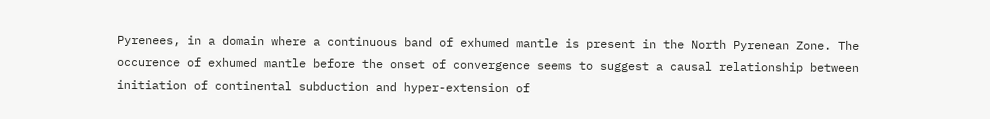Pyrenees, in a domain where a continuous band of exhumed mantle is present in the North Pyrenean Zone. The occurence of exhumed mantle before the onset of convergence seems to suggest a causal relationship between initiation of continental subduction and hyper-extension of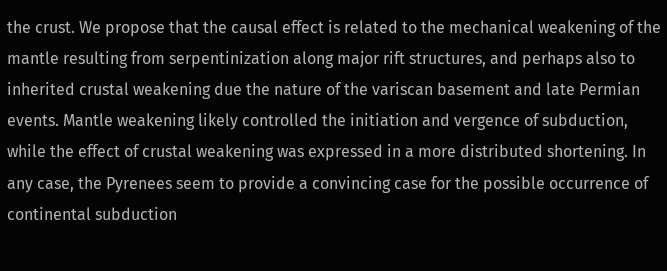the crust. We propose that the causal effect is related to the mechanical weakening of the mantle resulting from serpentinization along major rift structures, and perhaps also to inherited crustal weakening due the nature of the variscan basement and late Permian events. Mantle weakening likely controlled the initiation and vergence of subduction, while the effect of crustal weakening was expressed in a more distributed shortening. In any case, the Pyrenees seem to provide a convincing case for the possible occurrence of continental subduction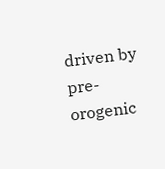driven by pre-orogenic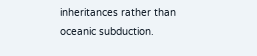inheritances rather than oceanic subduction.